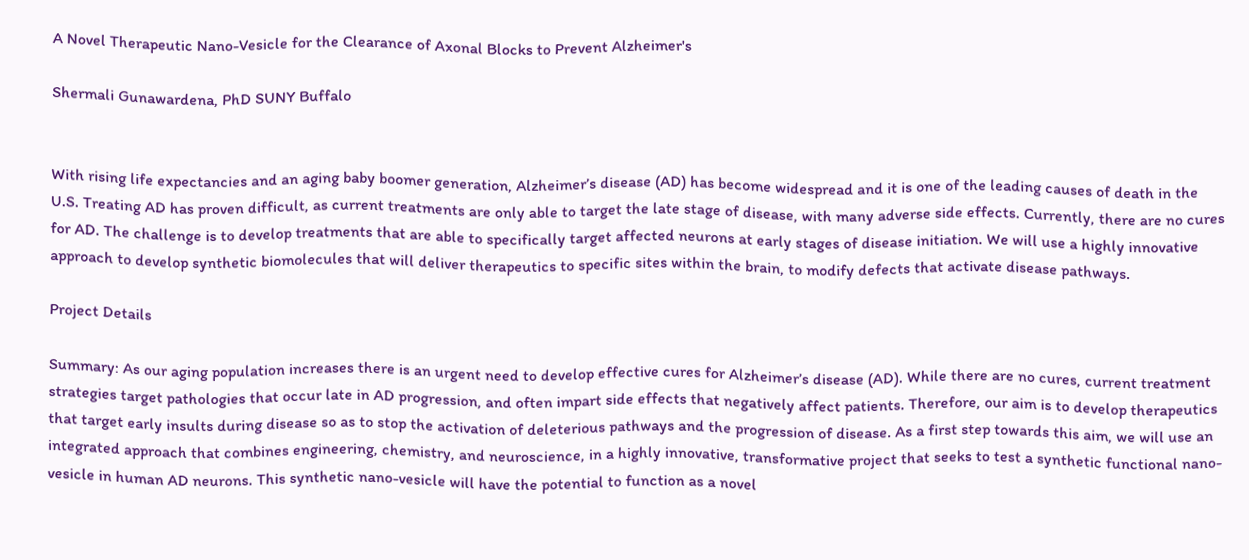A Novel Therapeutic Nano-Vesicle for the Clearance of Axonal Blocks to Prevent Alzheimer's

Shermali Gunawardena, PhD SUNY Buffalo


With rising life expectancies and an aging baby boomer generation, Alzheimer’s disease (AD) has become widespread and it is one of the leading causes of death in the U.S. Treating AD has proven difficult, as current treatments are only able to target the late stage of disease, with many adverse side effects. Currently, there are no cures for AD. The challenge is to develop treatments that are able to specifically target affected neurons at early stages of disease initiation. We will use a highly innovative approach to develop synthetic biomolecules that will deliver therapeutics to specific sites within the brain, to modify defects that activate disease pathways.

Project Details

Summary: As our aging population increases there is an urgent need to develop effective cures for Alzheimer’s disease (AD). While there are no cures, current treatment strategies target pathologies that occur late in AD progression, and often impart side effects that negatively affect patients. Therefore, our aim is to develop therapeutics that target early insults during disease so as to stop the activation of deleterious pathways and the progression of disease. As a first step towards this aim, we will use an integrated approach that combines engineering, chemistry, and neuroscience, in a highly innovative, transformative project that seeks to test a synthetic functional nano-vesicle in human AD neurons. This synthetic nano-vesicle will have the potential to function as a novel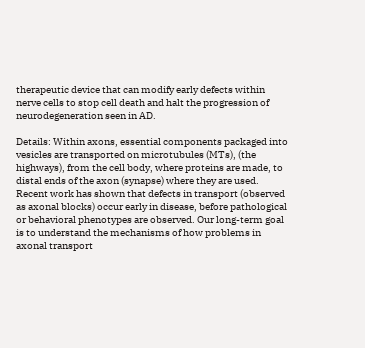therapeutic device that can modify early defects within nerve cells to stop cell death and halt the progression of neurodegeneration seen in AD.

Details: Within axons, essential components packaged into vesicles are transported on microtubules (MTs), (the highways), from the cell body, where proteins are made, to distal ends of the axon (synapse) where they are used. Recent work has shown that defects in transport (observed as axonal blocks) occur early in disease, before pathological or behavioral phenotypes are observed. Our long-term goal is to understand the mechanisms of how problems in axonal transport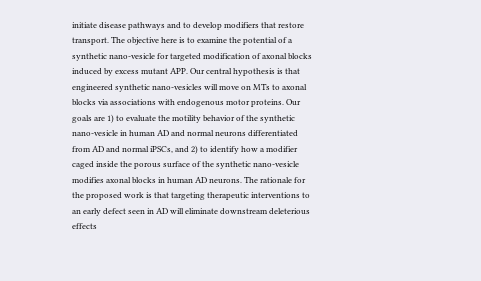initiate disease pathways and to develop modifiers that restore transport. The objective here is to examine the potential of a synthetic nano-vesicle for targeted modification of axonal blocks induced by excess mutant APP. Our central hypothesis is that engineered synthetic nano-vesicles will move on MTs to axonal blocks via associations with endogenous motor proteins. Our goals are 1) to evaluate the motility behavior of the synthetic nano-vesicle in human AD and normal neurons differentiated from AD and normal iPSCs, and 2) to identify how a modifier caged inside the porous surface of the synthetic nano-vesicle modifies axonal blocks in human AD neurons. The rationale for the proposed work is that targeting therapeutic interventions to an early defect seen in AD will eliminate downstream deleterious effects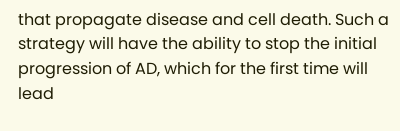that propagate disease and cell death. Such a strategy will have the ability to stop the initial progression of AD, which for the first time will lead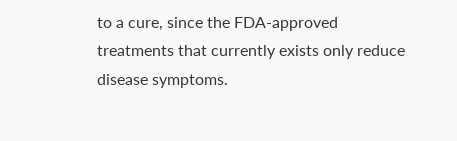to a cure, since the FDA-approved treatments that currently exists only reduce disease symptoms.